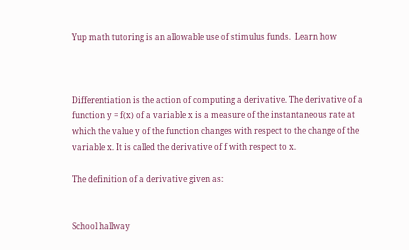Yup math tutoring is an allowable use of stimulus funds.  Learn how



Differentiation is the action of computing a derivative. The derivative of a function y = f(x) of a variable x is a measure of the instantaneous rate at which the value y of the function changes with respect to the change of the variable x. It is called the derivative of f with respect to x.

The definition of a derivative given as:


School hallway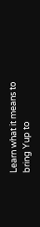Learn what it means to bring Yup to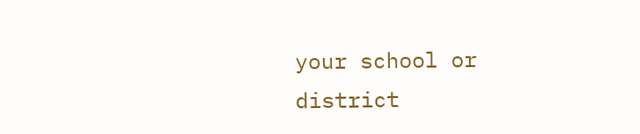your school or district